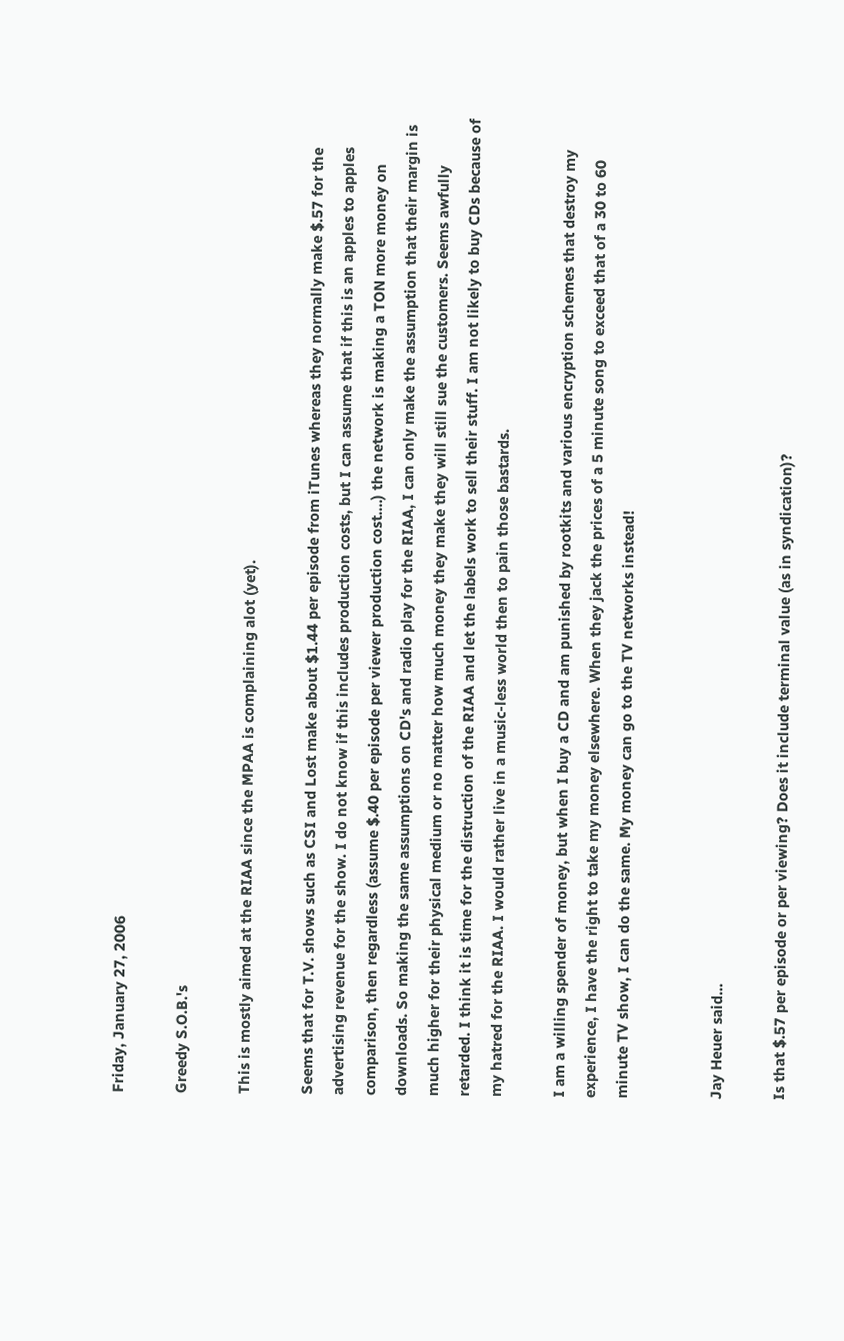Friday, January 27, 2006

Greedy S.O.B.'s

This is mostly aimed at the RIAA since the MPAA is complaining alot (yet).

Seems that for T.V. shows such as CSI and Lost make about $1.44 per episode from iTunes whereas they normally make $.57 for the advertising revenue for the show. I do not know if this includes production costs, but I can assume that if this is an apples to apples comparison, then regardless (assume $.40 per episode per viewer production cost....) the network is making a TON more money on downloads. So making the same assumptions on CD's and radio play for the RIAA, I can only make the assumption that their margin is much higher for their physical medium or no matter how much money they make they will still sue the customers. Seems awfully retarded. I think it is time for the distruction of the RIAA and let the labels work to sell their stuff. I am not likely to buy CDs because of my hatred for the RIAA. I would rather live in a music-less world then to pain those bastards.

I am a willing spender of money, but when I buy a CD and am punished by rootkits and various encryption schemes that destroy my experience, I have the right to take my money elsewhere. When they jack the prices of a 5 minute song to exceed that of a 30 to 60 minute TV show, I can do the same. My money can go to the TV networks instead!


Jay Heuer said...

Is that $.57 per episode or per viewing? Does it include terminal value (as in syndication)?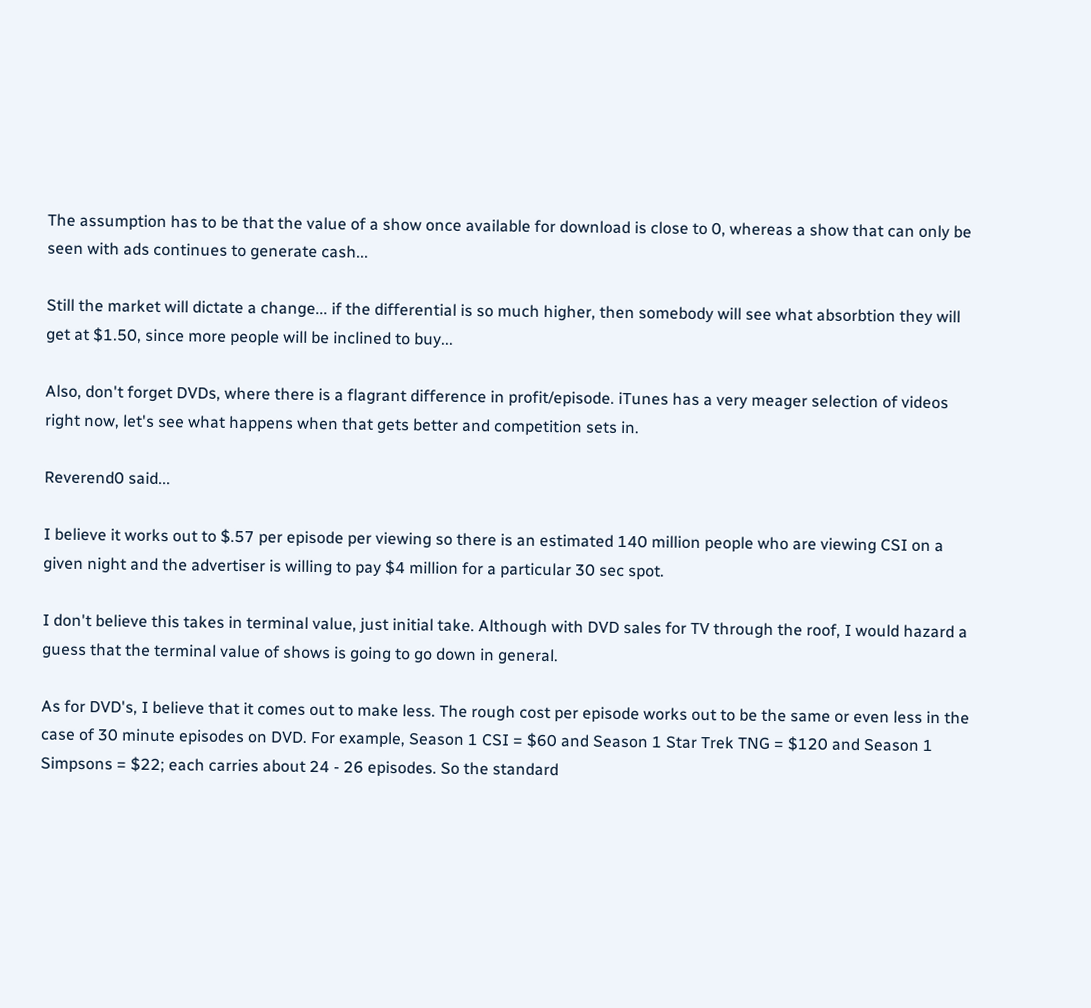The assumption has to be that the value of a show once available for download is close to 0, whereas a show that can only be seen with ads continues to generate cash...

Still the market will dictate a change... if the differential is so much higher, then somebody will see what absorbtion they will get at $1.50, since more people will be inclined to buy...

Also, don't forget DVDs, where there is a flagrant difference in profit/episode. iTunes has a very meager selection of videos right now, let's see what happens when that gets better and competition sets in.

Reverend0 said...

I believe it works out to $.57 per episode per viewing so there is an estimated 140 million people who are viewing CSI on a given night and the advertiser is willing to pay $4 million for a particular 30 sec spot.

I don't believe this takes in terminal value, just initial take. Although with DVD sales for TV through the roof, I would hazard a guess that the terminal value of shows is going to go down in general.

As for DVD's, I believe that it comes out to make less. The rough cost per episode works out to be the same or even less in the case of 30 minute episodes on DVD. For example, Season 1 CSI = $60 and Season 1 Star Trek TNG = $120 and Season 1 Simpsons = $22; each carries about 24 - 26 episodes. So the standard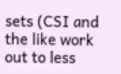sets (CSI and the like work out to less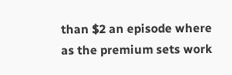than $2 an episode where as the premium sets work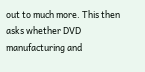out to much more. This then asks whether DVD manufacturing and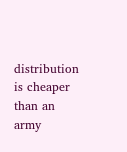distribution is cheaper than an army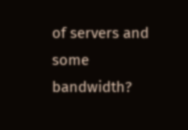of servers and some bandwidth?